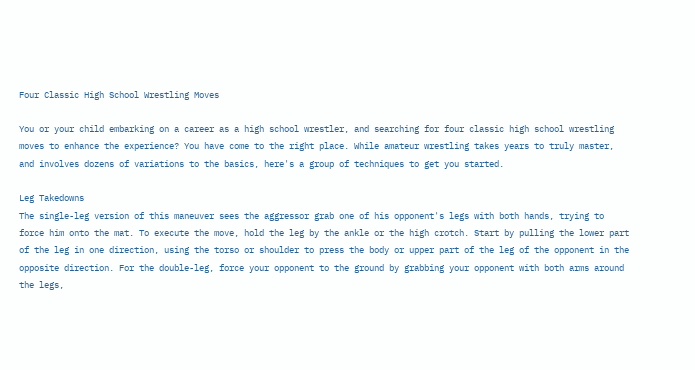Four Classic High School Wrestling Moves

You or your child embarking on a career as a high school wrestler, and searching for four classic high school wrestling moves to enhance the experience? You have come to the right place. While amateur wrestling takes years to truly master, and involves dozens of variations to the basics, here's a group of techniques to get you started.

Leg Takedowns
The single-leg version of this maneuver sees the aggressor grab one of his opponent's legs with both hands, trying to force him onto the mat. To execute the move, hold the leg by the ankle or the high crotch. Start by pulling the lower part of the leg in one direction, using the torso or shoulder to press the body or upper part of the leg of the opponent in the opposite direction. For the double-leg, force your opponent to the ground by grabbing your opponent with both arms around the legs,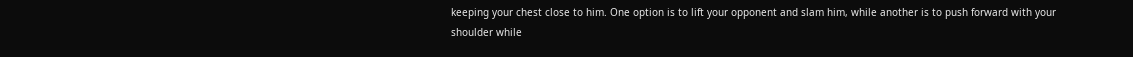keeping your chest close to him. One option is to lift your opponent and slam him, while another is to push forward with your shoulder while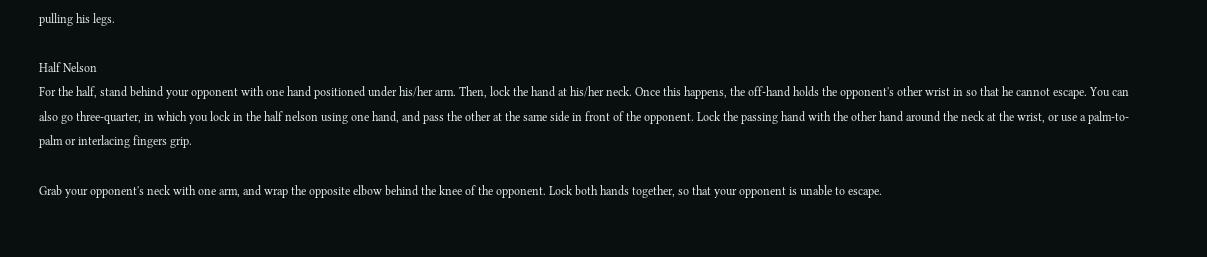pulling his legs.

Half Nelson
For the half, stand behind your opponent with one hand positioned under his/her arm. Then, lock the hand at his/her neck. Once this happens, the off-hand holds the opponent's other wrist in so that he cannot escape. You can also go three-quarter, in which you lock in the half nelson using one hand, and pass the other at the same side in front of the opponent. Lock the passing hand with the other hand around the neck at the wrist, or use a palm-to-palm or interlacing fingers grip.

Grab your opponent's neck with one arm, and wrap the opposite elbow behind the knee of the opponent. Lock both hands together, so that your opponent is unable to escape.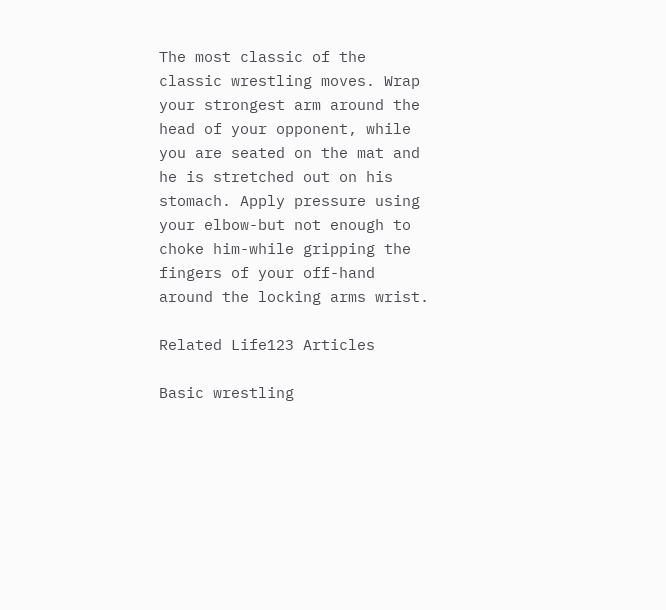The most classic of the classic wrestling moves. Wrap your strongest arm around the head of your opponent, while you are seated on the mat and he is stretched out on his stomach. Apply pressure using your elbow-but not enough to choke him-while gripping the fingers of your off-hand around the locking arms wrist.

Related Life123 Articles

Basic wrestling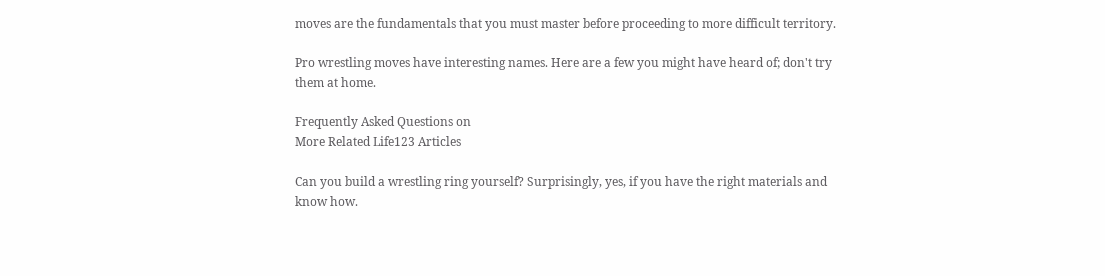moves are the fundamentals that you must master before proceeding to more difficult territory.

Pro wrestling moves have interesting names. Here are a few you might have heard of; don't try them at home.

Frequently Asked Questions on
More Related Life123 Articles

Can you build a wrestling ring yourself? Surprisingly, yes, if you have the right materials and know how.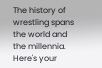The history of wrestling spans the world and the millennia. Here's your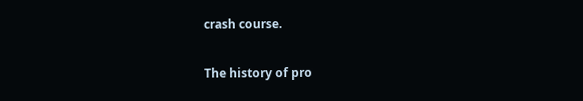crash course.

The history of pro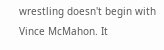wrestling doesn't begin with Vince McMahon. It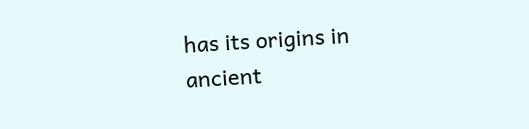has its origins in ancient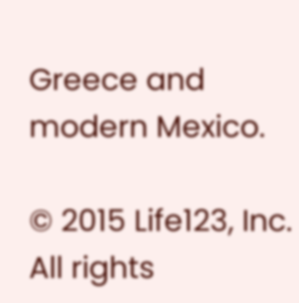Greece and modern Mexico.

© 2015 Life123, Inc. All rights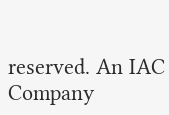reserved. An IAC Company